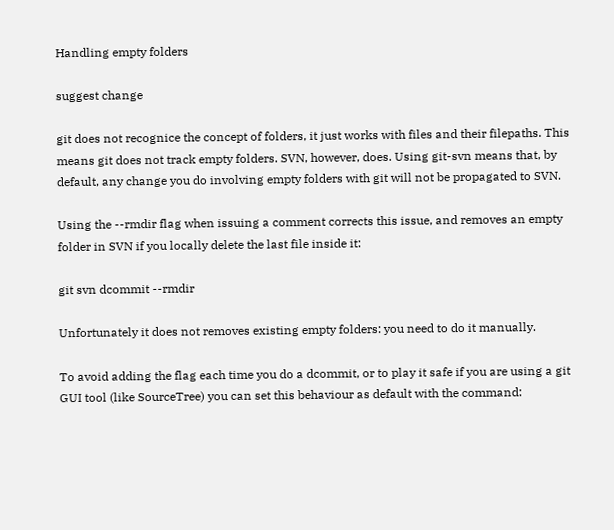Handling empty folders

suggest change

git does not recognice the concept of folders, it just works with files and their filepaths. This means git does not track empty folders. SVN, however, does. Using git-svn means that, by default, any change you do involving empty folders with git will not be propagated to SVN.

Using the --rmdir flag when issuing a comment corrects this issue, and removes an empty folder in SVN if you locally delete the last file inside it:

git svn dcommit --rmdir

Unfortunately it does not removes existing empty folders: you need to do it manually.

To avoid adding the flag each time you do a dcommit, or to play it safe if you are using a git GUI tool (like SourceTree) you can set this behaviour as default with the command: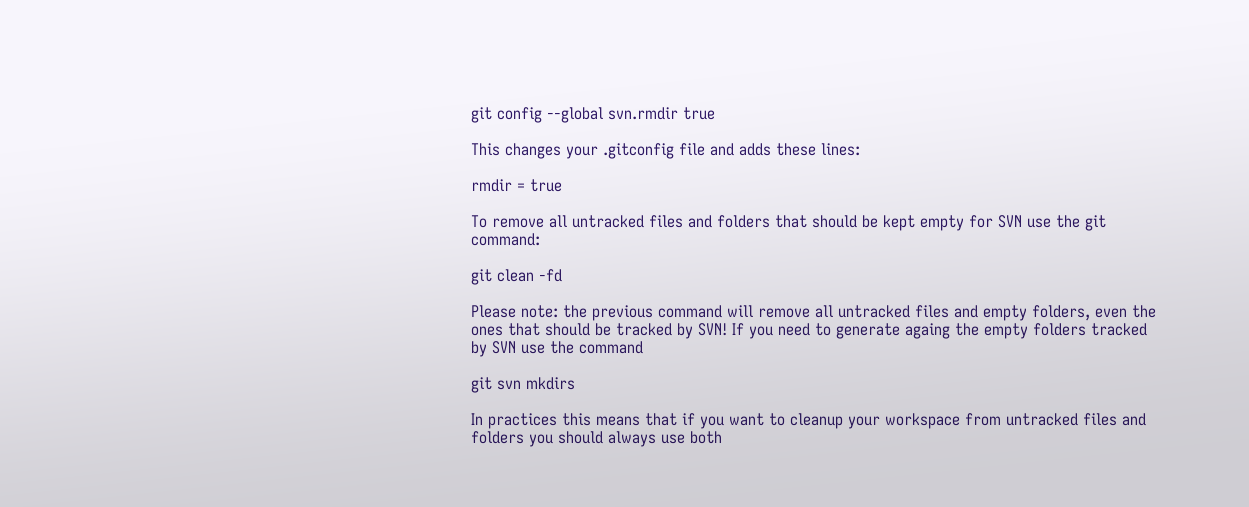git config --global svn.rmdir true

This changes your .gitconfig file and adds these lines:

rmdir = true

To remove all untracked files and folders that should be kept empty for SVN use the git command:

git clean -fd

Please note: the previous command will remove all untracked files and empty folders, even the ones that should be tracked by SVN! If you need to generate againg the empty folders tracked by SVN use the command

git svn mkdirs

In practices this means that if you want to cleanup your workspace from untracked files and folders you should always use both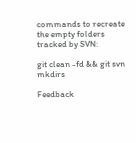commands to recreate the empty folders tracked by SVN:

git clean -fd && git svn mkdirs

Feedback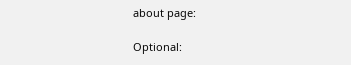about page:

Optional: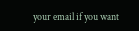your email if you want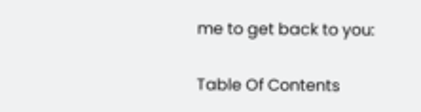me to get back to you:

Table Of Contents